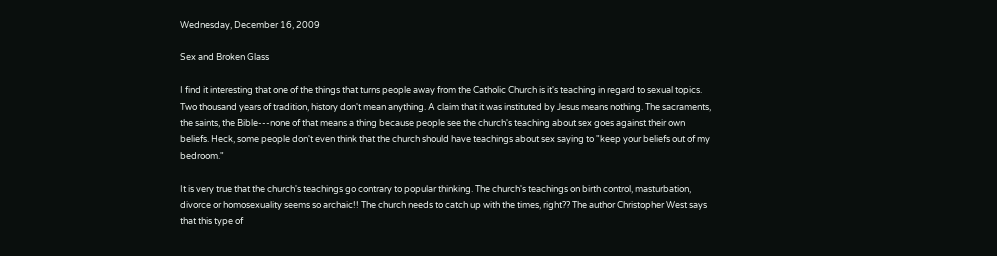Wednesday, December 16, 2009

Sex and Broken Glass

I find it interesting that one of the things that turns people away from the Catholic Church is it's teaching in regard to sexual topics. Two thousand years of tradition, history don't mean anything. A claim that it was instituted by Jesus means nothing. The sacraments, the saints, the Bible---none of that means a thing because people see the church's teaching about sex goes against their own beliefs. Heck, some people don't even think that the church should have teachings about sex saying to "keep your beliefs out of my bedroom."

It is very true that the church's teachings go contrary to popular thinking. The church's teachings on birth control, masturbation, divorce or homosexuality seems so archaic!! The church needs to catch up with the times, right?? The author Christopher West says that this type of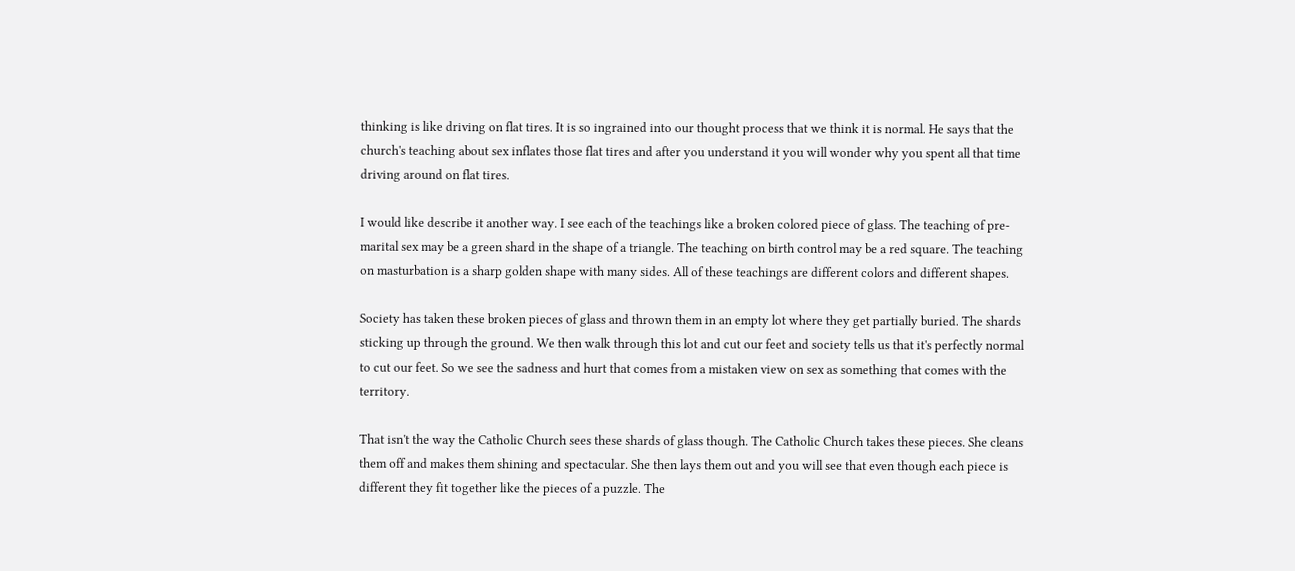thinking is like driving on flat tires. It is so ingrained into our thought process that we think it is normal. He says that the church's teaching about sex inflates those flat tires and after you understand it you will wonder why you spent all that time driving around on flat tires.

I would like describe it another way. I see each of the teachings like a broken colored piece of glass. The teaching of pre-marital sex may be a green shard in the shape of a triangle. The teaching on birth control may be a red square. The teaching on masturbation is a sharp golden shape with many sides. All of these teachings are different colors and different shapes.

Society has taken these broken pieces of glass and thrown them in an empty lot where they get partially buried. The shards sticking up through the ground. We then walk through this lot and cut our feet and society tells us that it's perfectly normal to cut our feet. So we see the sadness and hurt that comes from a mistaken view on sex as something that comes with the territory.

That isn't the way the Catholic Church sees these shards of glass though. The Catholic Church takes these pieces. She cleans them off and makes them shining and spectacular. She then lays them out and you will see that even though each piece is different they fit together like the pieces of a puzzle. The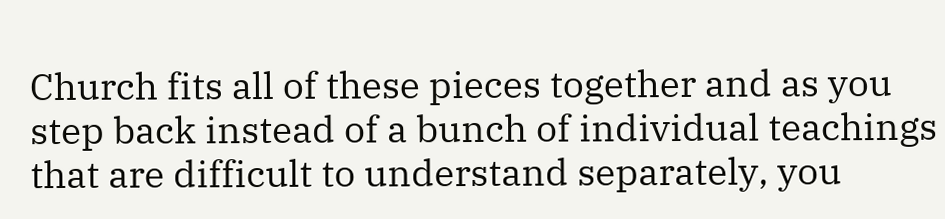Church fits all of these pieces together and as you step back instead of a bunch of individual teachings that are difficult to understand separately, you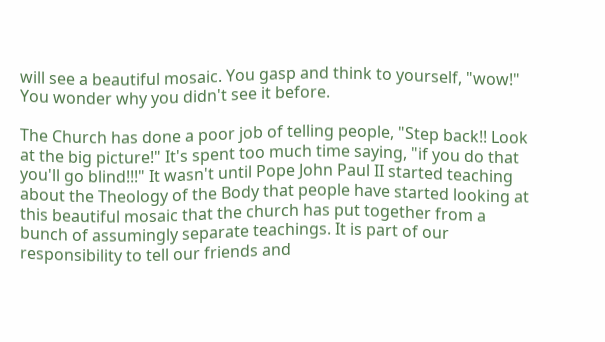will see a beautiful mosaic. You gasp and think to yourself, "wow!" You wonder why you didn't see it before.

The Church has done a poor job of telling people, "Step back!! Look at the big picture!" It's spent too much time saying, "if you do that you'll go blind!!!" It wasn't until Pope John Paul II started teaching about the Theology of the Body that people have started looking at this beautiful mosaic that the church has put together from a bunch of assumingly separate teachings. It is part of our responsibility to tell our friends and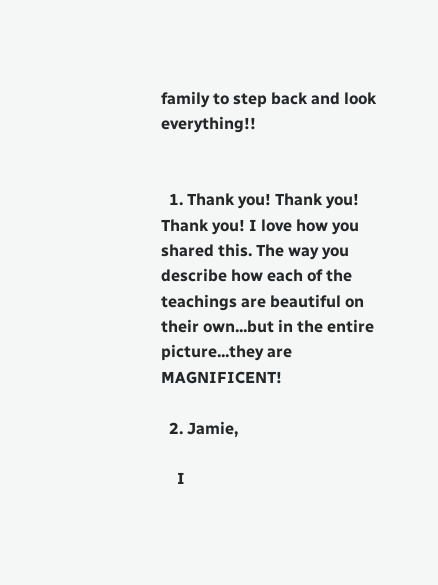family to step back and look everything!!


  1. Thank you! Thank you! Thank you! I love how you shared this. The way you describe how each of the teachings are beautiful on their own...but in the entire picture...they are MAGNIFICENT!

  2. Jamie,

    I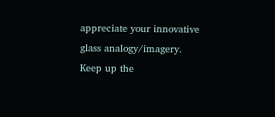appreciate your innovative glass analogy/imagery. Keep up the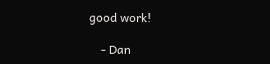good work!

    - Dan